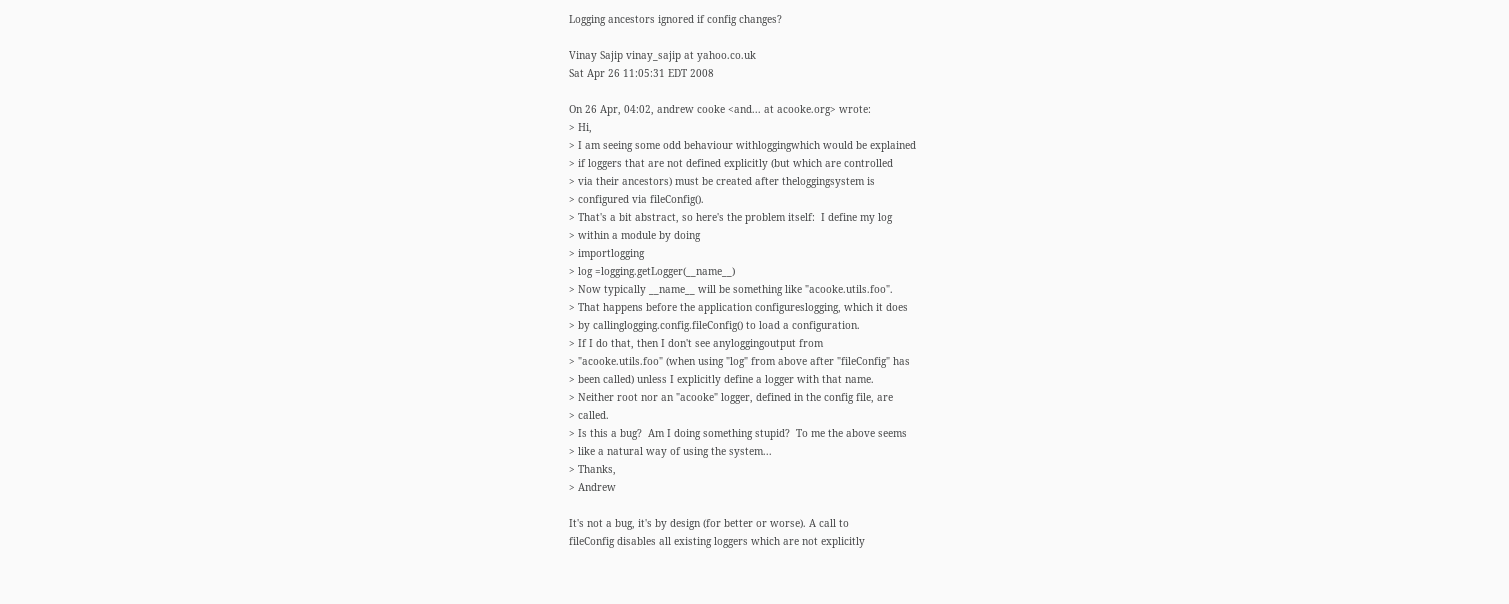Logging ancestors ignored if config changes?

Vinay Sajip vinay_sajip at yahoo.co.uk
Sat Apr 26 11:05:31 EDT 2008

On 26 Apr, 04:02, andrew cooke <and... at acooke.org> wrote:
> Hi,
> I am seeing some odd behaviour withloggingwhich would be explained
> if loggers that are not defined explicitly (but which are controlled
> via their ancestors) must be created after theloggingsystem is
> configured via fileConfig().
> That's a bit abstract, so here's the problem itself:  I define my log
> within a module by doing
> importlogging
> log =logging.getLogger(__name__)
> Now typically __name__ will be something like "acooke.utils.foo".
> That happens before the application configureslogging, which it does
> by callinglogging.config.fileConfig() to load a configuration.
> If I do that, then I don't see anyloggingoutput from
> "acooke.utils.foo" (when using "log" from above after "fileConfig" has
> been called) unless I explicitly define a logger with that name.
> Neither root nor an "acooke" logger, defined in the config file, are
> called.
> Is this a bug?  Am I doing something stupid?  To me the above seems
> like a natural way of using the system...
> Thanks,
> Andrew

It's not a bug, it's by design (for better or worse). A call to
fileConfig disables all existing loggers which are not explicitly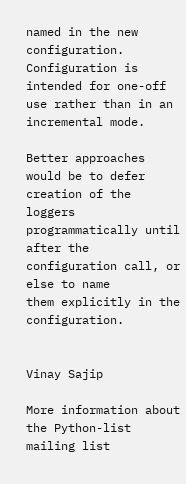named in the new configuration. Configuration is intended for one-off
use rather than in an incremental mode.

Better approaches would be to defer creation of the loggers
programmatically until after the configuration call, or else to name
them explicitly in the configuration.


Vinay Sajip

More information about the Python-list mailing list